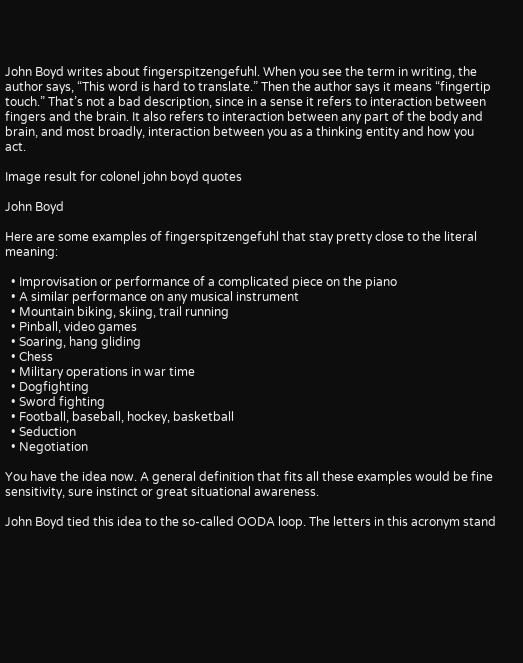John Boyd writes about fingerspitzengefuhl. When you see the term in writing, the author says, “This word is hard to translate.” Then the author says it means “fingertip touch.” That’s not a bad description, since in a sense it refers to interaction between fingers and the brain. It also refers to interaction between any part of the body and brain, and most broadly, interaction between you as a thinking entity and how you act.

Image result for colonel john boyd quotes

John Boyd

Here are some examples of fingerspitzengefuhl that stay pretty close to the literal meaning:

  • Improvisation or performance of a complicated piece on the piano
  • A similar performance on any musical instrument
  • Mountain biking, skiing, trail running
  • Pinball, video games
  • Soaring, hang gliding
  • Chess
  • Military operations in war time
  • Dogfighting
  • Sword fighting
  • Football, baseball, hockey, basketball
  • Seduction
  • Negotiation

You have the idea now. A general definition that fits all these examples would be fine sensitivity, sure instinct or great situational awareness.

John Boyd tied this idea to the so-called OODA loop. The letters in this acronym stand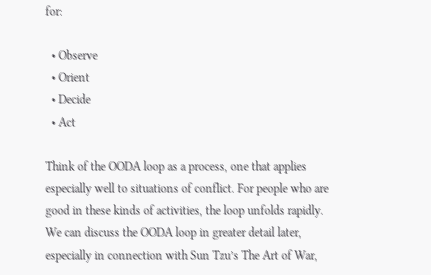for:

  • Observe
  • Orient
  • Decide
  • Act

Think of the OODA loop as a process, one that applies especially well to situations of conflict. For people who are good in these kinds of activities, the loop unfolds rapidly. We can discuss the OODA loop in greater detail later, especially in connection with Sun Tzu’s The Art of War,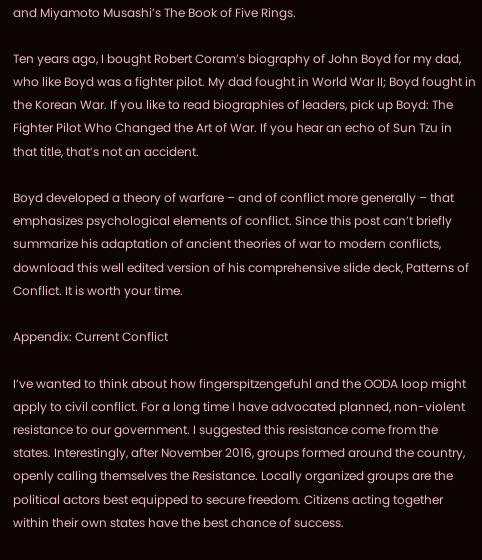and Miyamoto Musashi’s The Book of Five Rings.

Ten years ago, I bought Robert Coram’s biography of John Boyd for my dad, who like Boyd was a fighter pilot. My dad fought in World War II; Boyd fought in the Korean War. If you like to read biographies of leaders, pick up Boyd: The Fighter Pilot Who Changed the Art of War. If you hear an echo of Sun Tzu in that title, that’s not an accident.

Boyd developed a theory of warfare – and of conflict more generally – that emphasizes psychological elements of conflict. Since this post can’t briefly summarize his adaptation of ancient theories of war to modern conflicts, download this well edited version of his comprehensive slide deck, Patterns of Conflict. It is worth your time.

Appendix: Current Conflict

I’ve wanted to think about how fingerspitzengefuhl and the OODA loop might apply to civil conflict. For a long time I have advocated planned, non-violent resistance to our government. I suggested this resistance come from the states. Interestingly, after November 2016, groups formed around the country, openly calling themselves the Resistance. Locally organized groups are the political actors best equipped to secure freedom. Citizens acting together within their own states have the best chance of success.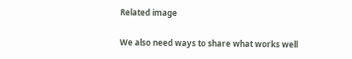Related image

We also need ways to share what works well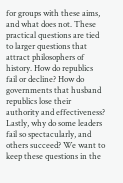for groups with these aims, and what does not. These practical questions are tied to larger questions that attract philosophers of history. How do republics fail or decline? How do governments that husband republics lose their authority and effectiveness? Lastly, why do some leaders fail so spectacularly, and others succeed? We want to keep these questions in the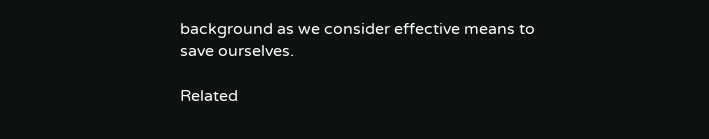background as we consider effective means to save ourselves.

Related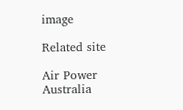image

Related site

Air Power Australia